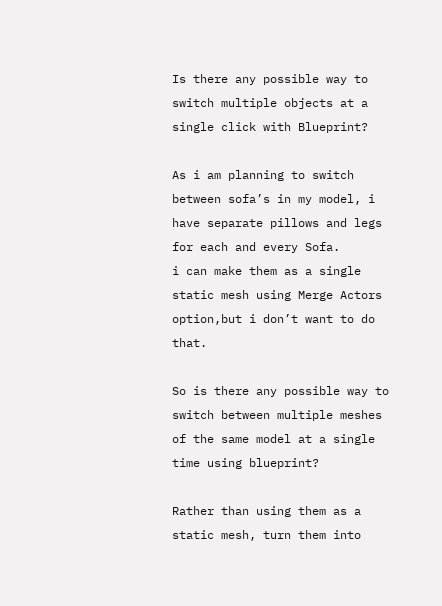Is there any possible way to switch multiple objects at a single click with Blueprint?

As i am planning to switch between sofa’s in my model, i have separate pillows and legs for each and every Sofa.
i can make them as a single static mesh using Merge Actors option,but i don’t want to do that.

So is there any possible way to switch between multiple meshes of the same model at a single time using blueprint?

Rather than using them as a static mesh, turn them into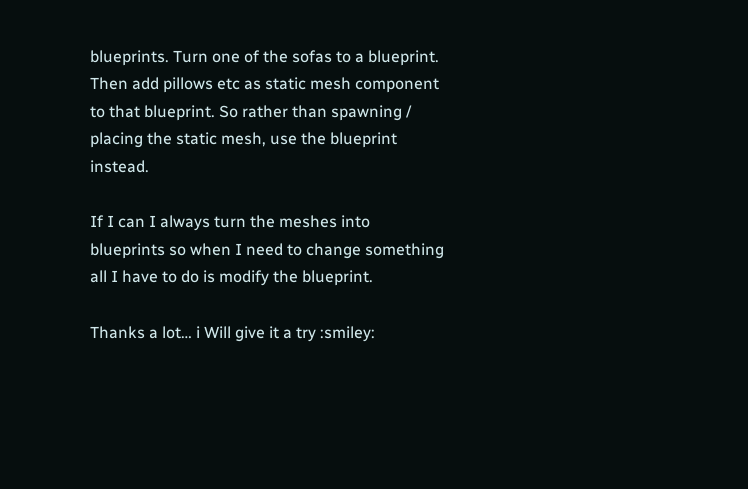blueprints. Turn one of the sofas to a blueprint. Then add pillows etc as static mesh component to that blueprint. So rather than spawning / placing the static mesh, use the blueprint instead.

If I can I always turn the meshes into blueprints so when I need to change something all I have to do is modify the blueprint.

Thanks a lot… i Will give it a try :smiley: